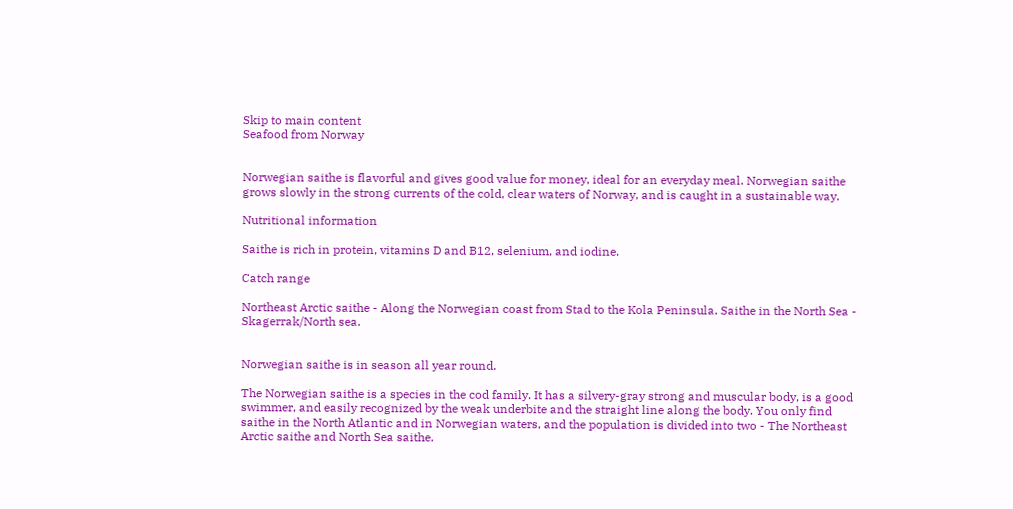Skip to main content
Seafood from Norway


Norwegian saithe is flavorful and gives good value for money, ideal for an everyday meal. Norwegian saithe grows slowly in the strong currents of the cold, clear waters of Norway, and is caught in a sustainable way.

Nutritional information

Saithe is rich in protein, vitamins D and B12, selenium, and iodine.

Catch range

Northeast Arctic saithe - Along the Norwegian coast from Stad to the Kola Peninsula. Saithe in the North Sea - Skagerrak/North sea.


Norwegian saithe is in season all year round.

The Norwegian saithe is a species in the cod family. It has a silvery-gray strong and muscular body, is a good swimmer, and easily recognized by the weak underbite and the straight line along the body. You only find saithe in the North Atlantic and in Norwegian waters, and the population is divided into two - The Northeast Arctic saithe and North Sea saithe.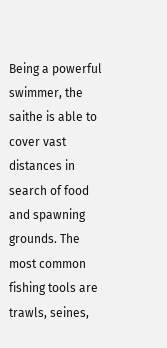Being a powerful swimmer, the saithe is able to cover vast distances in search of food and spawning grounds. The most common fishing tools are trawls, seines,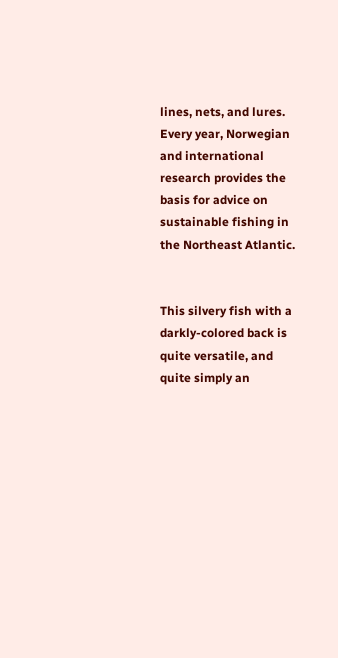lines, nets, and lures. Every year, Norwegian and international research provides the basis for advice on sustainable fishing in the Northeast Atlantic.


This silvery fish with a darkly-colored back is quite versatile, and quite simply an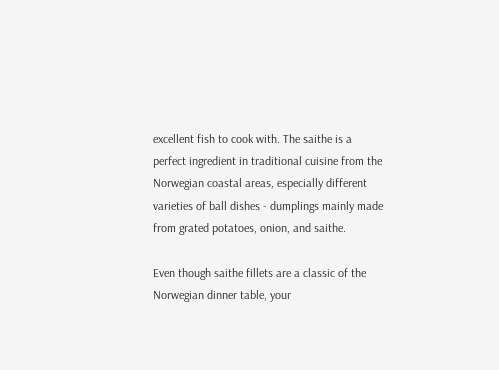excellent fish to cook with. The saithe is a perfect ingredient in traditional cuisine from the Norwegian coastal areas, especially different varieties of ball dishes - dumplings mainly made from grated potatoes, onion, and saithe.

Even though saithe fillets are a classic of the Norwegian dinner table, your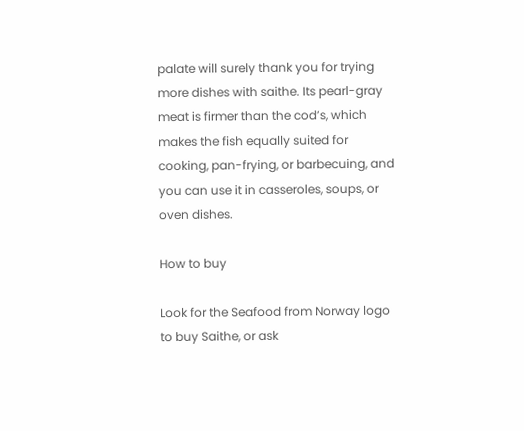palate will surely thank you for trying more dishes with saithe. Its pearl-gray meat is firmer than the cod’s, which makes the fish equally suited for cooking, pan-frying, or barbecuing, and you can use it in casseroles, soups, or oven dishes.

How to buy

Look for the Seafood from Norway logo to buy Saithe, or ask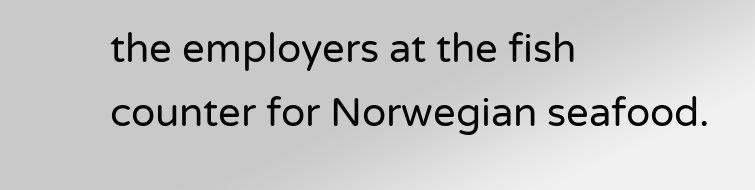the employers at the fish counter for Norwegian seafood.